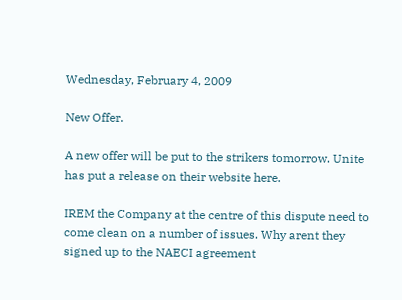Wednesday, February 4, 2009

New Offer.

A new offer will be put to the strikers tomorrow. Unite has put a release on their website here.

IREM the Company at the centre of this dispute need to come clean on a number of issues. Why arent they signed up to the NAECI agreement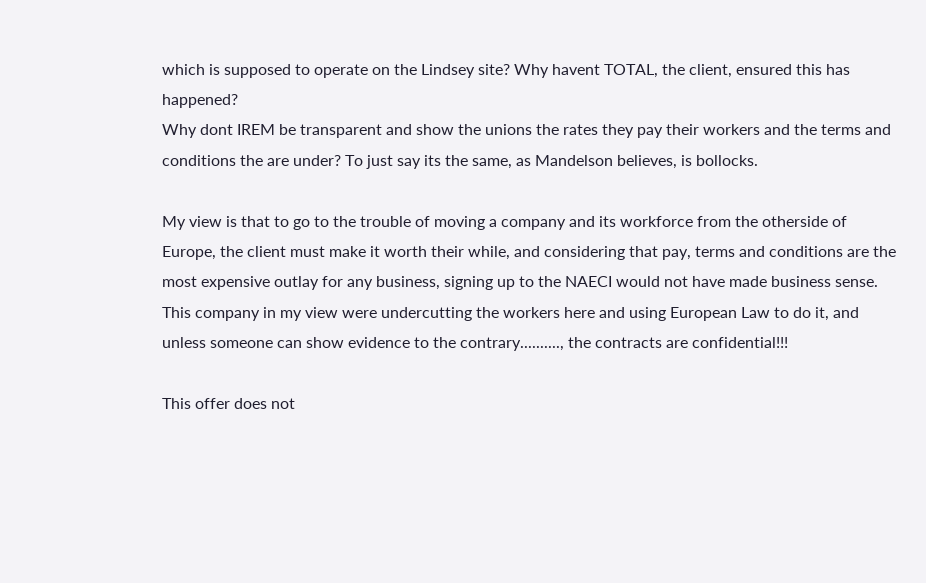which is supposed to operate on the Lindsey site? Why havent TOTAL, the client, ensured this has happened?
Why dont IREM be transparent and show the unions the rates they pay their workers and the terms and conditions the are under? To just say its the same, as Mandelson believes, is bollocks.

My view is that to go to the trouble of moving a company and its workforce from the otherside of Europe, the client must make it worth their while, and considering that pay, terms and conditions are the most expensive outlay for any business, signing up to the NAECI would not have made business sense. This company in my view were undercutting the workers here and using European Law to do it, and unless someone can show evidence to the contrary.........., the contracts are confidential!!!

This offer does not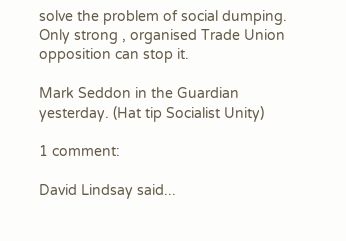solve the problem of social dumping. Only strong , organised Trade Union opposition can stop it.

Mark Seddon in the Guardian yesterday. (Hat tip Socialist Unity)

1 comment:

David Lindsay said...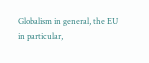Globalism in general, the EU in particular,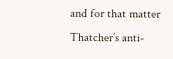and for that matter Thatcher’s anti-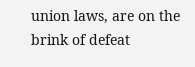union laws, are on the brink of defeat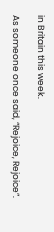in Britain this week.

As someone once said, “Rejoice, Rejoice”.